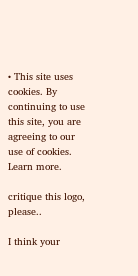• This site uses cookies. By continuing to use this site, you are agreeing to our use of cookies. Learn more.

critique this logo, please..

I think your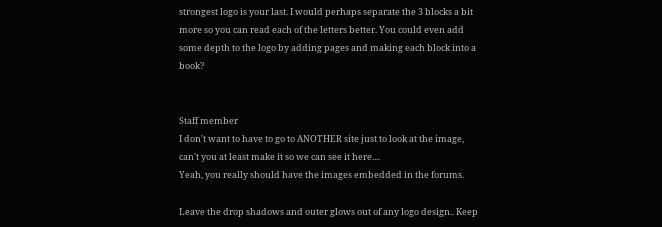strongest logo is your last. I would perhaps separate the 3 blocks a bit more so you can read each of the letters better. You could even add some depth to the logo by adding pages and making each block into a book?


Staff member
I don't want to have to go to ANOTHER site just to look at the image, can't you at least make it so we can see it here....
Yeah, you really should have the images embedded in the forums.

Leave the drop shadows and outer glows out of any logo design.. Keep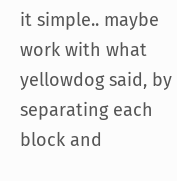it simple.. maybe work with what yellowdog said, by separating each block and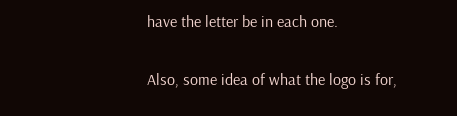have the letter be in each one.

Also, some idea of what the logo is for,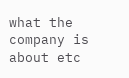what the company is about etc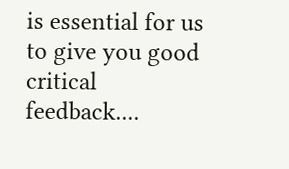is essential for us to give you good critical feedback....